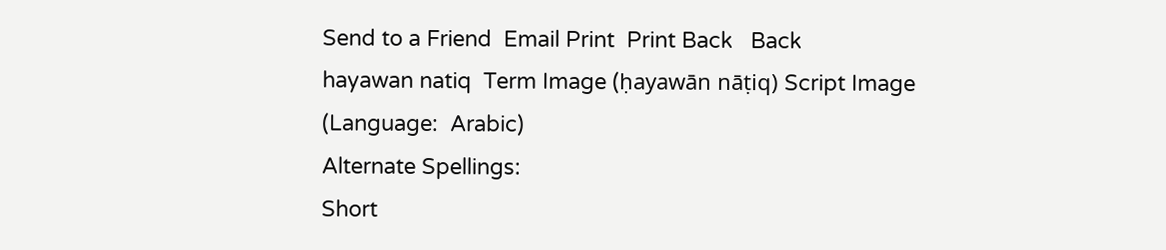Send to a Friend  Email Print  Print Back   Back
hayawan natiq  Term Image (ḥayawān nāṭiq) Script Image
(Language:  Arabic)
Alternate Spellings:
Short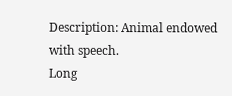Description: Animal endowed with speech.
Long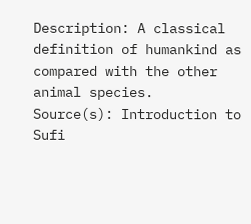Description: A classical definition of humankind as compared with the other animal species.
Source(s): Introduction to Sufi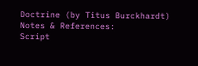Doctrine (by Titus Burckhardt)
Notes & References:
Script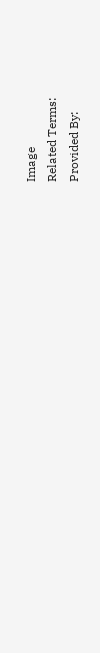Image
Related Terms:
Provided By: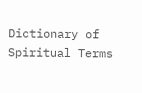Dictionary of Spiritual Terms